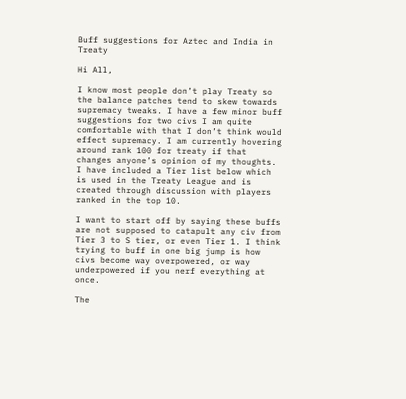Buff suggestions for Aztec and India in Treaty

Hi All,

I know most people don’t play Treaty so the balance patches tend to skew towards supremacy tweaks. I have a few minor buff suggestions for two civs I am quite comfortable with that I don’t think would effect supremacy. I am currently hovering around rank 100 for treaty if that changes anyone’s opinion of my thoughts. I have included a Tier list below which is used in the Treaty League and is created through discussion with players ranked in the top 10.

I want to start off by saying these buffs are not supposed to catapult any civ from Tier 3 to S tier, or even Tier 1. I think trying to buff in one big jump is how civs become way overpowered, or way underpowered if you nerf everything at once.

The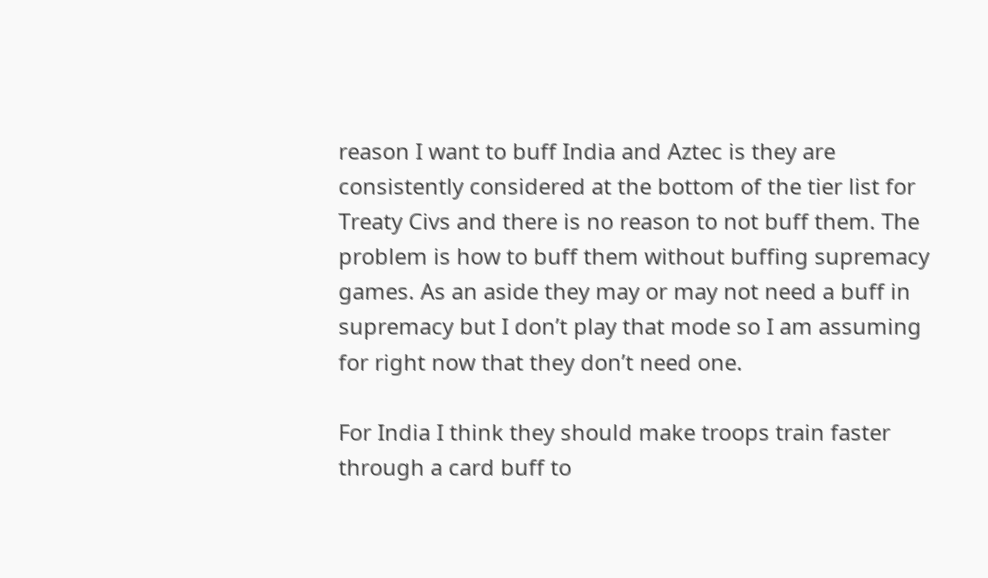reason I want to buff India and Aztec is they are consistently considered at the bottom of the tier list for Treaty Civs and there is no reason to not buff them. The problem is how to buff them without buffing supremacy games. As an aside they may or may not need a buff in supremacy but I don’t play that mode so I am assuming for right now that they don’t need one.

For India I think they should make troops train faster through a card buff to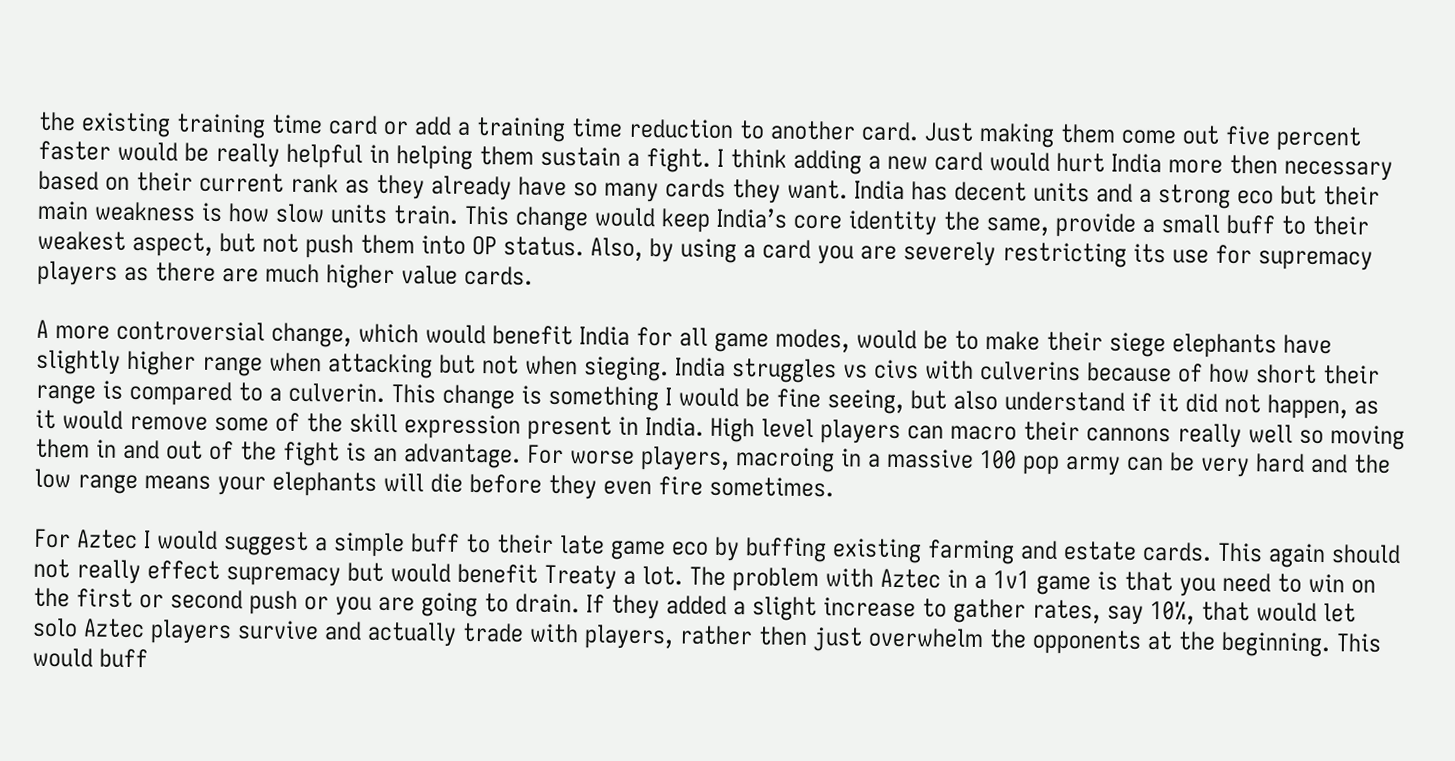the existing training time card or add a training time reduction to another card. Just making them come out five percent faster would be really helpful in helping them sustain a fight. I think adding a new card would hurt India more then necessary based on their current rank as they already have so many cards they want. India has decent units and a strong eco but their main weakness is how slow units train. This change would keep India’s core identity the same, provide a small buff to their weakest aspect, but not push them into OP status. Also, by using a card you are severely restricting its use for supremacy players as there are much higher value cards.

A more controversial change, which would benefit India for all game modes, would be to make their siege elephants have slightly higher range when attacking but not when sieging. India struggles vs civs with culverins because of how short their range is compared to a culverin. This change is something I would be fine seeing, but also understand if it did not happen, as it would remove some of the skill expression present in India. High level players can macro their cannons really well so moving them in and out of the fight is an advantage. For worse players, macroing in a massive 100 pop army can be very hard and the low range means your elephants will die before they even fire sometimes.

For Aztec I would suggest a simple buff to their late game eco by buffing existing farming and estate cards. This again should not really effect supremacy but would benefit Treaty a lot. The problem with Aztec in a 1v1 game is that you need to win on the first or second push or you are going to drain. If they added a slight increase to gather rates, say 10%, that would let solo Aztec players survive and actually trade with players, rather then just overwhelm the opponents at the beginning. This would buff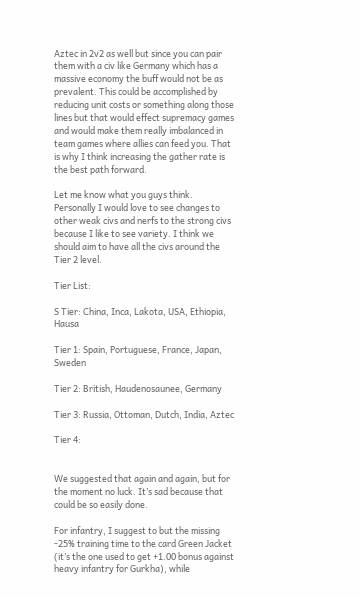Aztec in 2v2 as well but since you can pair them with a civ like Germany which has a massive economy the buff would not be as prevalent. This could be accomplished by reducing unit costs or something along those lines but that would effect supremacy games and would make them really imbalanced in team games where allies can feed you. That is why I think increasing the gather rate is the best path forward.

Let me know what you guys think. Personally I would love to see changes to other weak civs and nerfs to the strong civs because I like to see variety. I think we should aim to have all the civs around the Tier 2 level.

Tier List:

S Tier: China, Inca, Lakota, USA, Ethiopia, Hausa

Tier 1: Spain, Portuguese, France, Japan, Sweden

Tier 2: British, Haudenosaunee, Germany

Tier 3: Russia, Ottoman, Dutch, India, Aztec

Tier 4:


We suggested that again and again, but for the moment no luck. It’s sad because that could be so easily done.

For infantry, I suggest to but the missing -25% training time to the card Green Jacket (it’s the one used to get +1.00 bonus against heavy infantry for Gurkha), while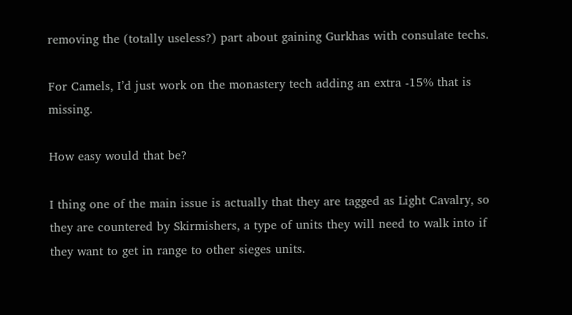removing the (totally useless?) part about gaining Gurkhas with consulate techs.

For Camels, I’d just work on the monastery tech adding an extra -15% that is missing.

How easy would that be?

I thing one of the main issue is actually that they are tagged as Light Cavalry, so they are countered by Skirmishers, a type of units they will need to walk into if they want to get in range to other sieges units.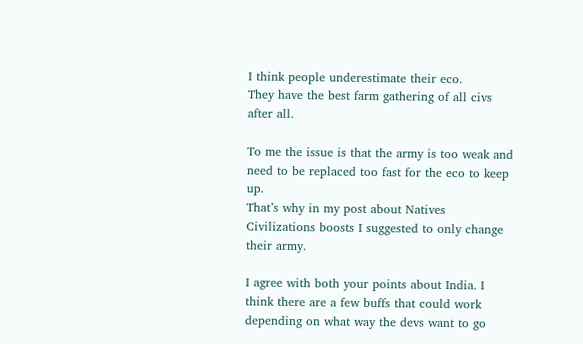I think people underestimate their eco.
They have the best farm gathering of all civs after all.

To me the issue is that the army is too weak and need to be replaced too fast for the eco to keep up.
That’s why in my post about Natives Civilizations boosts I suggested to only change their army.

I agree with both your points about India. I think there are a few buffs that could work depending on what way the devs want to go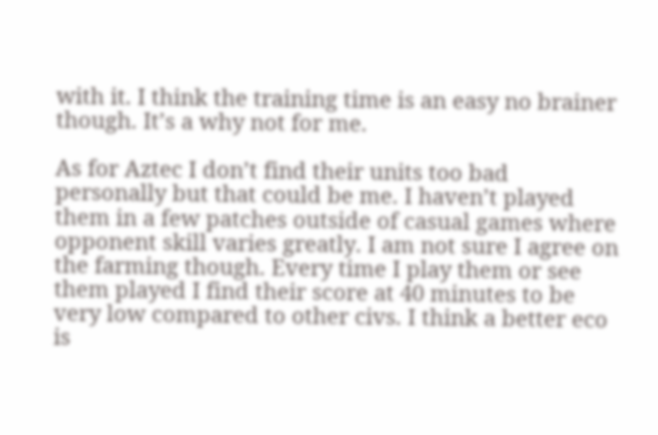with it. I think the training time is an easy no brainer though. It’s a why not for me.

As for Aztec I don’t find their units too bad personally but that could be me. I haven’t played them in a few patches outside of casual games where opponent skill varies greatly. I am not sure I agree on the farming though. Every time I play them or see them played I find their score at 40 minutes to be very low compared to other civs. I think a better eco is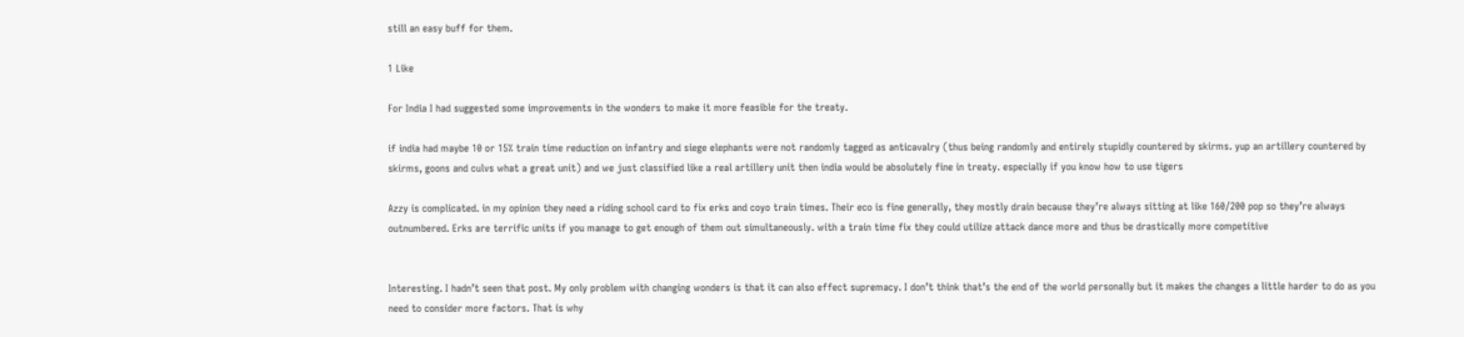still an easy buff for them.

1 Like

For India I had suggested some improvements in the wonders to make it more feasible for the treaty.

if india had maybe 10 or 15% train time reduction on infantry and siege elephants were not randomly tagged as anticavalry (thus being randomly and entirely stupidly countered by skirms. yup an artillery countered by skirms, goons and culvs what a great unit) and we just classified like a real artillery unit then india would be absolutely fine in treaty. especially if you know how to use tigers

Azzy is complicated. in my opinion they need a riding school card to fix erks and coyo train times. Their eco is fine generally, they mostly drain because they’re always sitting at like 160/200 pop so they’re always outnumbered. Erks are terrific units if you manage to get enough of them out simultaneously. with a train time fix they could utilize attack dance more and thus be drastically more competitive


Interesting. I hadn’t seen that post. My only problem with changing wonders is that it can also effect supremacy. I don’t think that’s the end of the world personally but it makes the changes a little harder to do as you need to consider more factors. That is why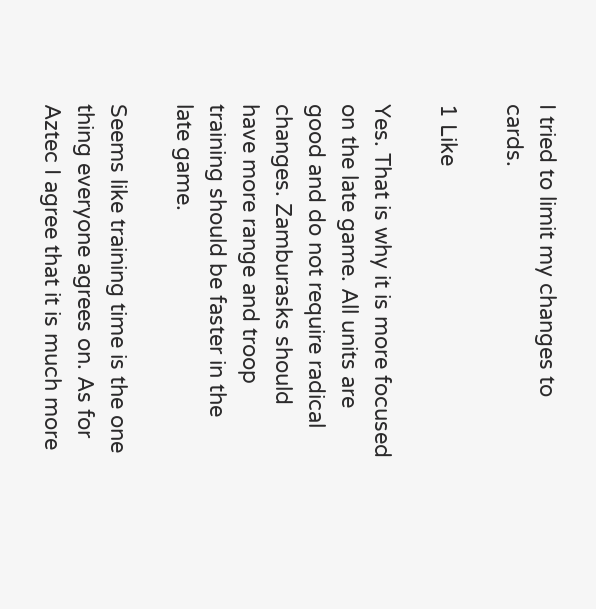I tried to limit my changes to cards.

1 Like

Yes. That is why it is more focused on the late game. All units are good and do not require radical changes. Zamburasks should have more range and troop training should be faster in the late game.

Seems like training time is the one thing everyone agrees on. As for Aztec I agree that it is much more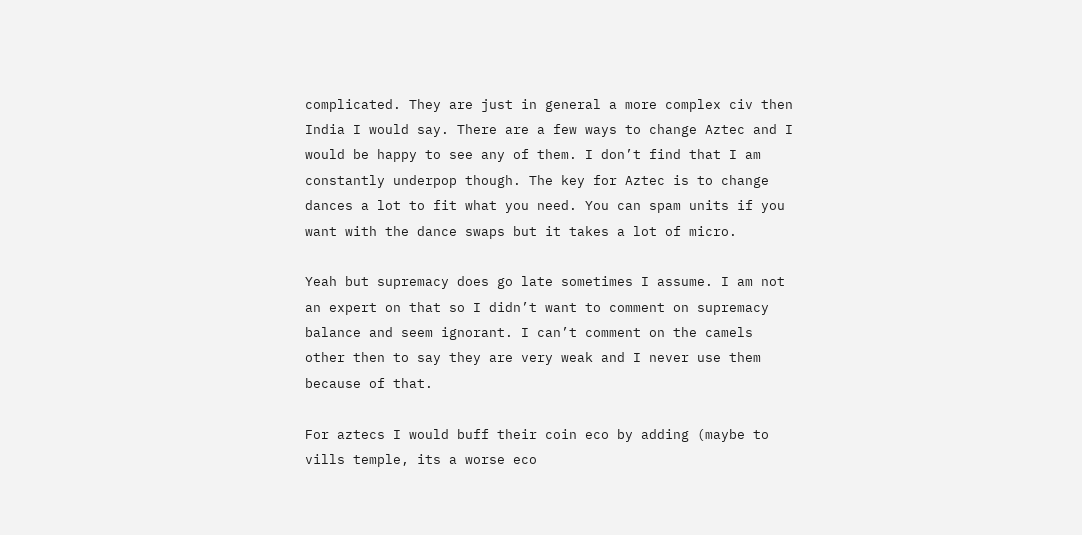complicated. They are just in general a more complex civ then India I would say. There are a few ways to change Aztec and I would be happy to see any of them. I don’t find that I am constantly underpop though. The key for Aztec is to change dances a lot to fit what you need. You can spam units if you want with the dance swaps but it takes a lot of micro.

Yeah but supremacy does go late sometimes I assume. I am not an expert on that so I didn’t want to comment on supremacy balance and seem ignorant. I can’t comment on the camels other then to say they are very weak and I never use them because of that.

For aztecs I would buff their coin eco by adding (maybe to vills temple, its a worse eco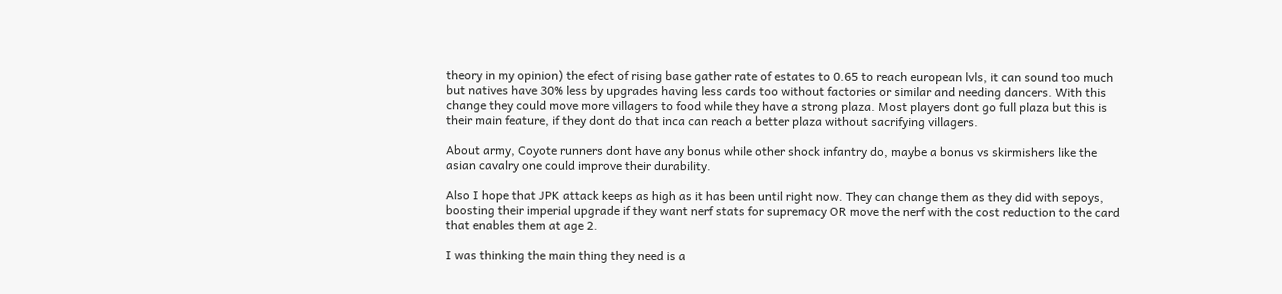theory in my opinion) the efect of rising base gather rate of estates to 0.65 to reach european lvls, it can sound too much but natives have 30% less by upgrades having less cards too without factories or similar and needing dancers. With this change they could move more villagers to food while they have a strong plaza. Most players dont go full plaza but this is their main feature, if they dont do that inca can reach a better plaza without sacrifying villagers.

About army, Coyote runners dont have any bonus while other shock infantry do, maybe a bonus vs skirmishers like the asian cavalry one could improve their durability.

Also I hope that JPK attack keeps as high as it has been until right now. They can change them as they did with sepoys, boosting their imperial upgrade if they want nerf stats for supremacy OR move the nerf with the cost reduction to the card that enables them at age 2.

I was thinking the main thing they need is a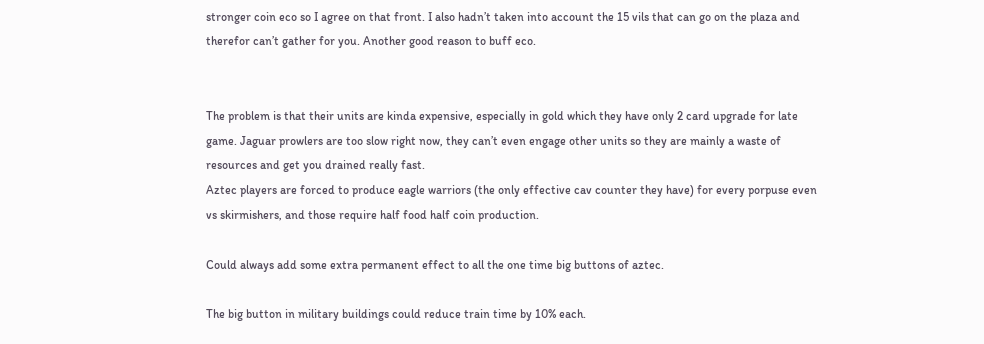stronger coin eco so I agree on that front. I also hadn’t taken into account the 15 vils that can go on the plaza and therefor can’t gather for you. Another good reason to buff eco.


The problem is that their units are kinda expensive, especially in gold which they have only 2 card upgrade for late game. Jaguar prowlers are too slow right now, they can’t even engage other units so they are mainly a waste of resources and get you drained really fast.
Aztec players are forced to produce eagle warriors (the only effective cav counter they have) for every porpuse even vs skirmishers, and those require half food half coin production.

Could always add some extra permanent effect to all the one time big buttons of aztec.

The big button in military buildings could reduce train time by 10% each.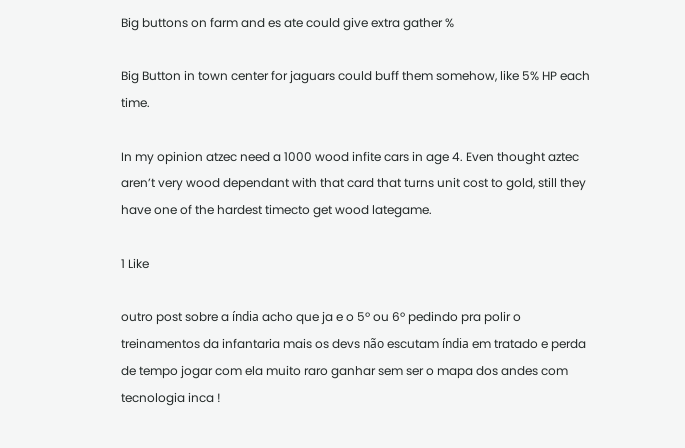Big buttons on farm and es ate could give extra gather %

Big Button in town center for jaguars could buff them somehow, like 5% HP each time.

In my opinion atzec need a 1000 wood infite cars in age 4. Even thought aztec aren’t very wood dependant with that card that turns unit cost to gold, still they have one of the hardest timecto get wood lategame.

1 Like

outro post sobre a índia acho que ja e o 5º ou 6º pedindo pra polir o treinamentos da infantaria mais os devs não escutam índia em tratado e perda de tempo jogar com ela muito raro ganhar sem ser o mapa dos andes com tecnologia inca !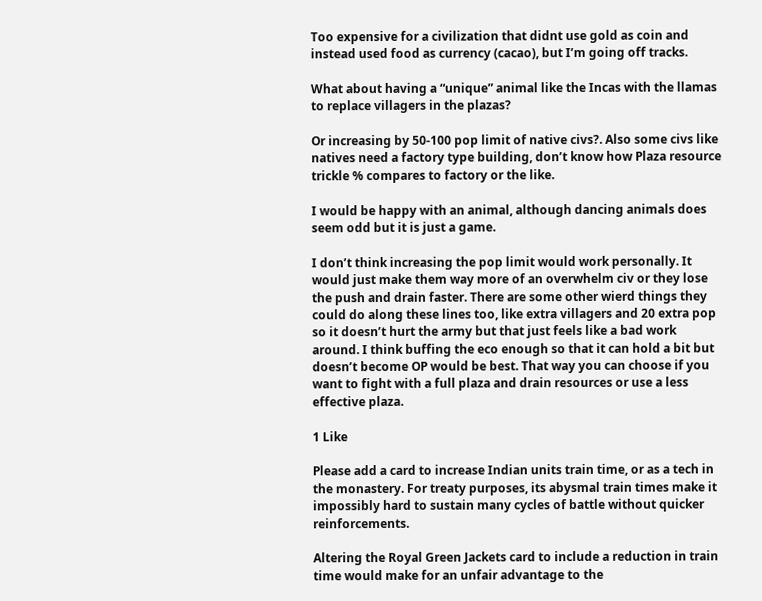Too expensive for a civilization that didnt use gold as coin and instead used food as currency (cacao), but I’m going off tracks.

What about having a “unique” animal like the Incas with the llamas to replace villagers in the plazas?

Or increasing by 50-100 pop limit of native civs?. Also some civs like natives need a factory type building, don’t know how Plaza resource trickle % compares to factory or the like.

I would be happy with an animal, although dancing animals does seem odd but it is just a game.

I don’t think increasing the pop limit would work personally. It would just make them way more of an overwhelm civ or they lose the push and drain faster. There are some other wierd things they could do along these lines too, like extra villagers and 20 extra pop so it doesn’t hurt the army but that just feels like a bad work around. I think buffing the eco enough so that it can hold a bit but doesn’t become OP would be best. That way you can choose if you want to fight with a full plaza and drain resources or use a less effective plaza.

1 Like

Please add a card to increase Indian units train time, or as a tech in the monastery. For treaty purposes, its abysmal train times make it impossibly hard to sustain many cycles of battle without quicker reinforcements.

Altering the Royal Green Jackets card to include a reduction in train time would make for an unfair advantage to the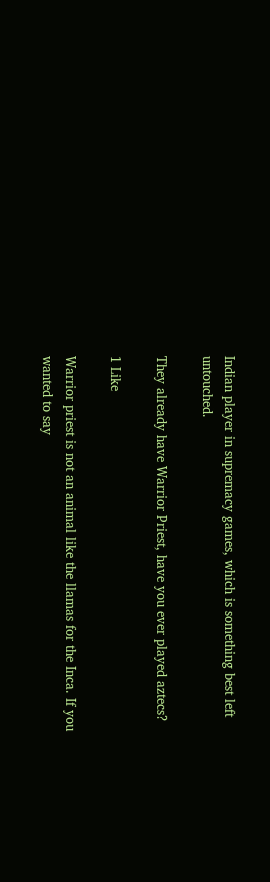Indian player in supremacy games, which is something best left untouched.

They already have Warrior Priest, have you ever played aztecs?

1 Like

Warrior priest is not an animal like the llamas for the Inca. If you wanted to say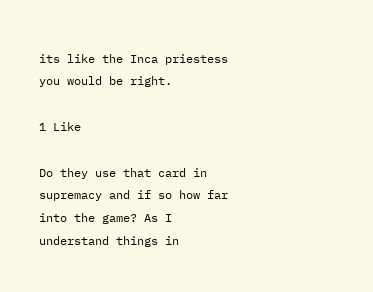its like the Inca priestess you would be right.

1 Like

Do they use that card in supremacy and if so how far into the game? As I understand things in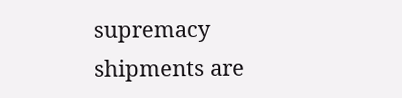supremacy shipments are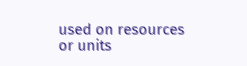used on resources or units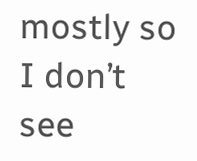mostly so I don’t see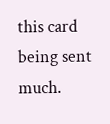this card being sent much.